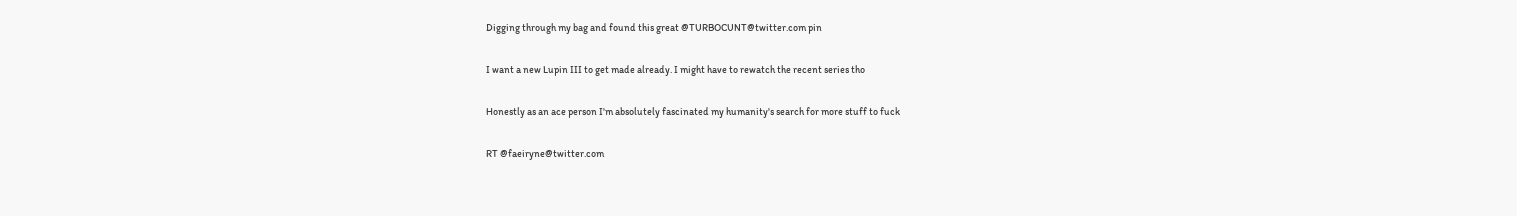Digging through my bag and found this great @TURBOCUNT@twitter.com pin

I want a new Lupin III to get made already. I might have to rewatch the recent series tho

Honestly as an ace person I'm absolutely fascinated my humanity's search for more stuff to fuck

RT @faeiryne@twitter.com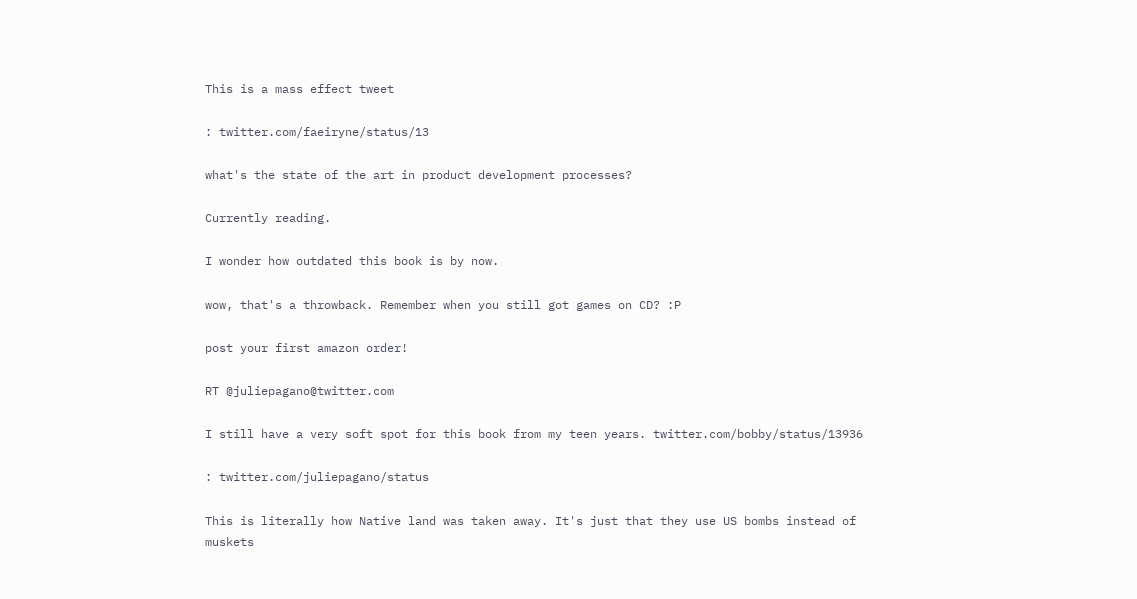This is a mass effect tweet

: twitter.com/faeiryne/status/13

what's the state of the art in product development processes?

Currently reading.

I wonder how outdated this book is by now.

wow, that's a throwback. Remember when you still got games on CD? :P

post your first amazon order!

RT @juliepagano@twitter.com

I still have a very soft spot for this book from my teen years. twitter.com/bobby/status/13936

: twitter.com/juliepagano/status

This is literally how Native land was taken away. It's just that they use US bombs instead of muskets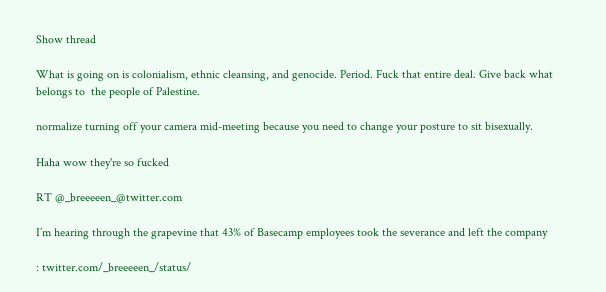Show thread

What is going on is colonialism, ethnic cleansing, and genocide. Period. Fuck that entire deal. Give back what belongs to  the people of Palestine.

normalize turning off your camera mid-meeting because you need to change your posture to sit bisexually.

Haha wow they're so fucked

RT @_breeeeen_@twitter.com

I’m hearing through the grapevine that 43% of Basecamp employees took the severance and left the company

: twitter.com/_breeeeen_/status/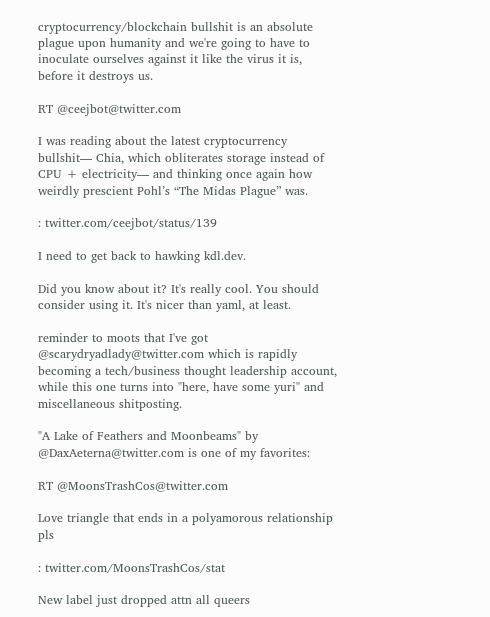cryptocurrency/blockchain bullshit is an absolute plague upon humanity and we're going to have to inoculate ourselves against it like the virus it is, before it destroys us.

RT @ceejbot@twitter.com

I was reading about the latest cryptocurrency bullshit— Chia, which obliterates storage instead of CPU + electricity— and thinking once again how weirdly prescient Pohl’s “The Midas Plague” was.

: twitter.com/ceejbot/status/139

I need to get back to hawking kdl.dev.

Did you know about it? It's really cool. You should consider using it. It's nicer than yaml, at least.

reminder to moots that I've got @scarydryadlady@twitter.com which is rapidly becoming a tech/business thought leadership account, while this one turns into "here, have some yuri" and miscellaneous shitposting.

"A Lake of Feathers and Moonbeams" by @DaxAeterna@twitter.com is one of my favorites:

RT @MoonsTrashCos@twitter.com

Love triangle that ends in a polyamorous relationship pls

: twitter.com/MoonsTrashCos/stat

New label just dropped attn all queers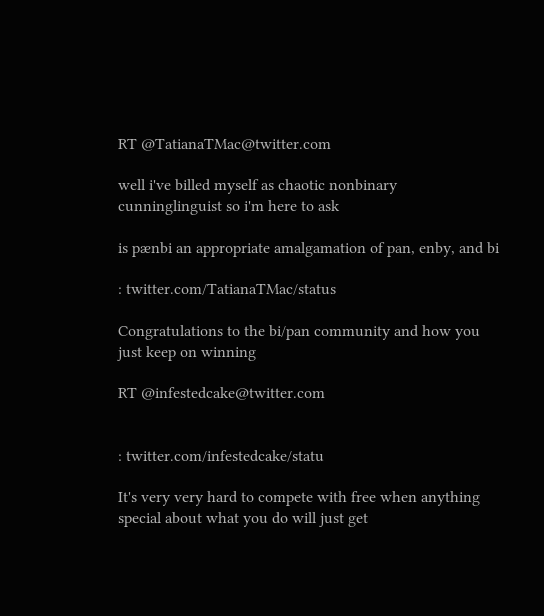RT @TatianaTMac@twitter.com

well i've billed myself as chaotic nonbinary cunninglinguist so i'm here to ask

is pænbi an appropriate amalgamation of pan, enby, and bi

: twitter.com/TatianaTMac/status

Congratulations to the bi/pan community and how you just keep on winning

RT @infestedcake@twitter.com


: twitter.com/infestedcake/statu

It's very very hard to compete with free when anything special about what you do will just get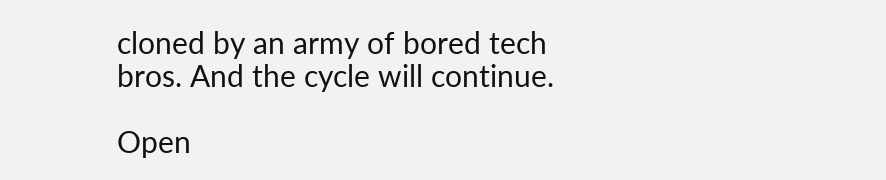cloned by an army of bored tech bros. And the cycle will continue.

Open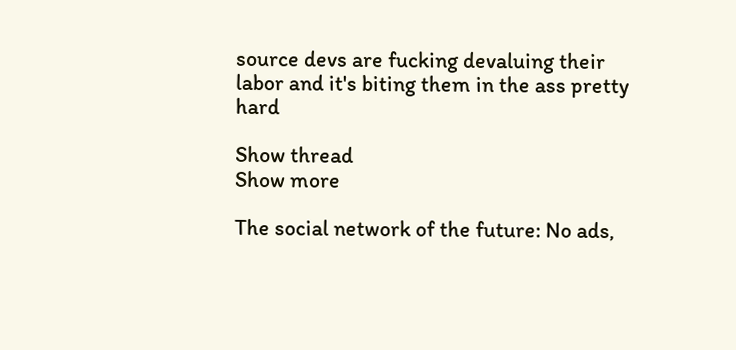source devs are fucking devaluing their labor and it's biting them in the ass pretty hard

Show thread
Show more

The social network of the future: No ads,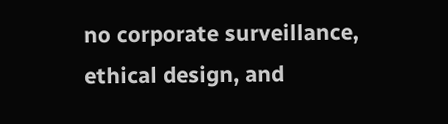no corporate surveillance, ethical design, and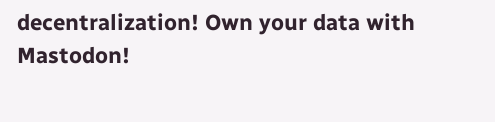decentralization! Own your data with Mastodon!